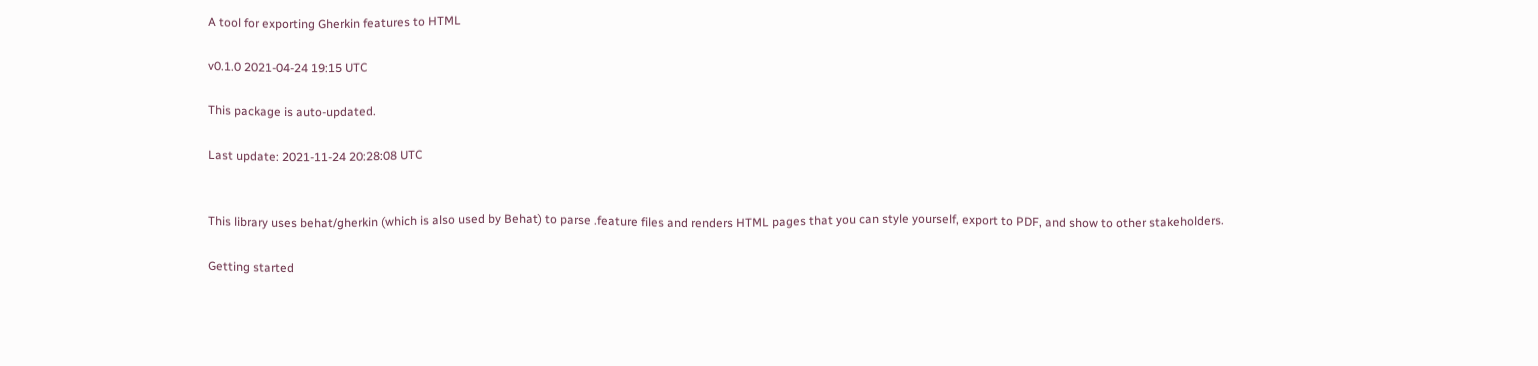A tool for exporting Gherkin features to HTML

v0.1.0 2021-04-24 19:15 UTC

This package is auto-updated.

Last update: 2021-11-24 20:28:08 UTC


This library uses behat/gherkin (which is also used by Behat) to parse .feature files and renders HTML pages that you can style yourself, export to PDF, and show to other stakeholders.

Getting started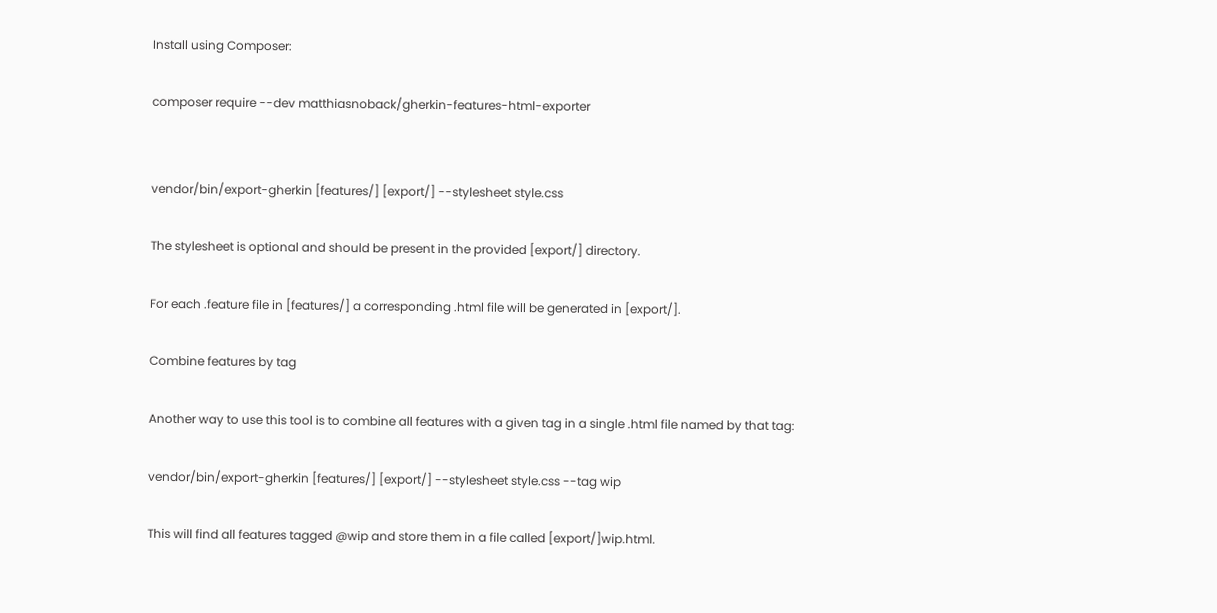Install using Composer:

composer require --dev matthiasnoback/gherkin-features-html-exporter


vendor/bin/export-gherkin [features/] [export/] --stylesheet style.css

The stylesheet is optional and should be present in the provided [export/] directory.

For each .feature file in [features/] a corresponding .html file will be generated in [export/].

Combine features by tag

Another way to use this tool is to combine all features with a given tag in a single .html file named by that tag:

vendor/bin/export-gherkin [features/] [export/] --stylesheet style.css --tag wip

This will find all features tagged @wip and store them in a file called [export/]wip.html.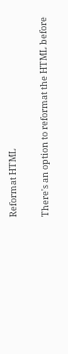Reformat HTML

There's an option to reformat the HTML before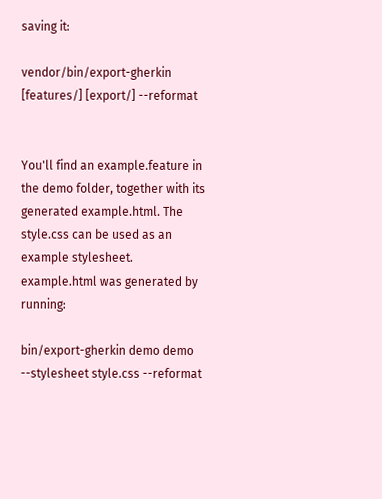saving it:

vendor/bin/export-gherkin [features/] [export/] --reformat


You'll find an example.feature in the demo folder, together with its generated example.html. The style.css can be used as an example stylesheet. example.html was generated by running:

bin/export-gherkin demo demo --stylesheet style.css --reformat